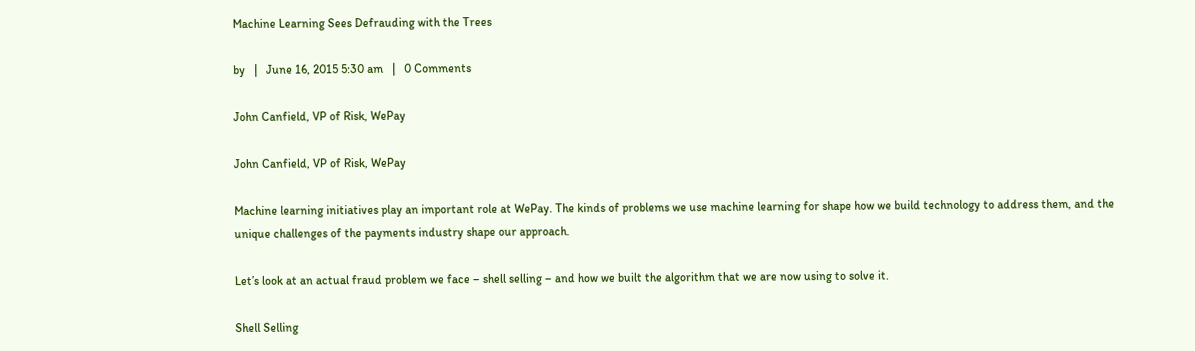Machine Learning Sees Defrauding with the Trees

by   |   June 16, 2015 5:30 am   |   0 Comments

John Canfield, VP of Risk, WePay

John Canfield, VP of Risk, WePay

Machine learning initiatives play an important role at WePay. The kinds of problems we use machine learning for shape how we build technology to address them, and the unique challenges of the payments industry shape our approach.

Let’s look at an actual fraud problem we face – shell selling – and how we built the algorithm that we are now using to solve it.

Shell Selling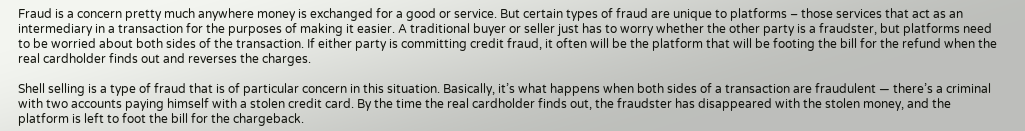Fraud is a concern pretty much anywhere money is exchanged for a good or service. But certain types of fraud are unique to platforms – those services that act as an intermediary in a transaction for the purposes of making it easier. A traditional buyer or seller just has to worry whether the other party is a fraudster, but platforms need to be worried about both sides of the transaction. If either party is committing credit fraud, it often will be the platform that will be footing the bill for the refund when the real cardholder finds out and reverses the charges.

Shell selling is a type of fraud that is of particular concern in this situation. Basically, it’s what happens when both sides of a transaction are fraudulent — there’s a criminal with two accounts paying himself with a stolen credit card. By the time the real cardholder finds out, the fraudster has disappeared with the stolen money, and the platform is left to foot the bill for the chargeback.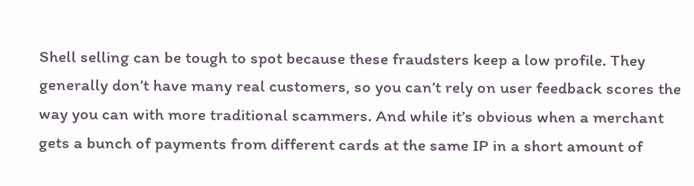Shell selling can be tough to spot because these fraudsters keep a low profile. They generally don’t have many real customers, so you can’t rely on user feedback scores the way you can with more traditional scammers. And while it’s obvious when a merchant gets a bunch of payments from different cards at the same IP in a short amount of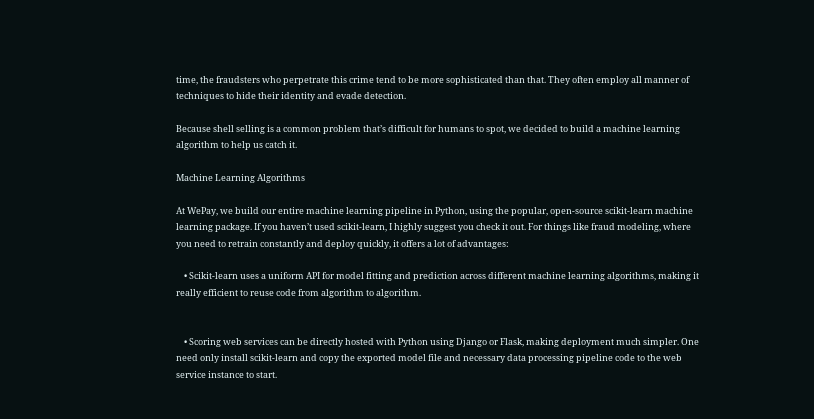time, the fraudsters who perpetrate this crime tend to be more sophisticated than that. They often employ all manner of techniques to hide their identity and evade detection.

Because shell selling is a common problem that’s difficult for humans to spot, we decided to build a machine learning algorithm to help us catch it.

Machine Learning Algorithms

At WePay, we build our entire machine learning pipeline in Python, using the popular, open-source scikit-learn machine learning package. If you haven’t used scikit-learn, I highly suggest you check it out. For things like fraud modeling, where you need to retrain constantly and deploy quickly, it offers a lot of advantages:

    • Scikit-learn uses a uniform API for model fitting and prediction across different machine learning algorithms, making it really efficient to reuse code from algorithm to algorithm.


    • Scoring web services can be directly hosted with Python using Django or Flask, making deployment much simpler. One need only install scikit-learn and copy the exported model file and necessary data processing pipeline code to the web service instance to start.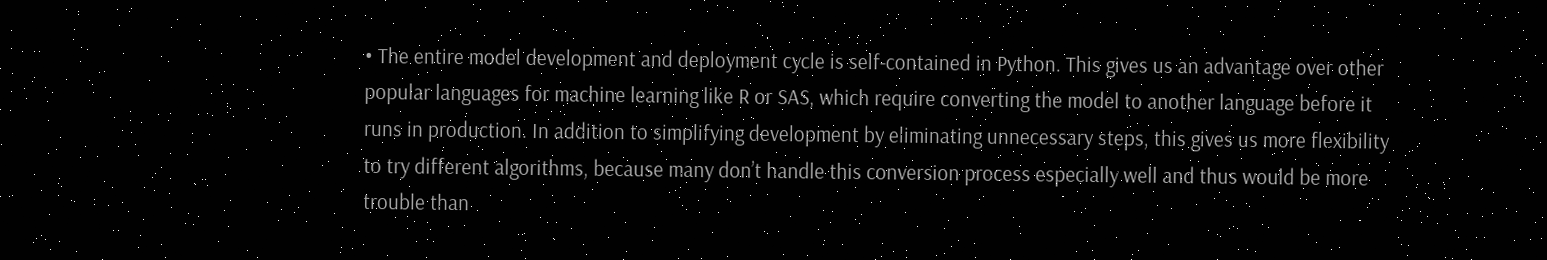• The entire model development and deployment cycle is self-contained in Python. This gives us an advantage over other popular languages for machine learning like R or SAS, which require converting the model to another language before it runs in production. In addition to simplifying development by eliminating unnecessary steps, this gives us more flexibility to try different algorithms, because many don’t handle this conversion process especially well and thus would be more trouble than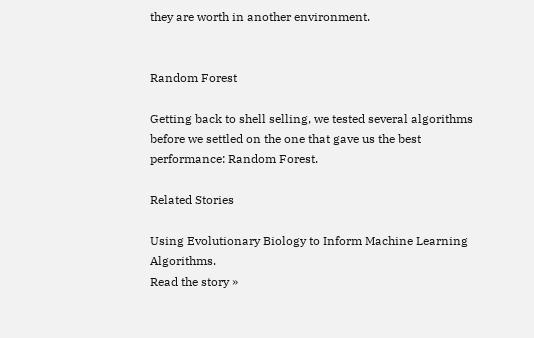they are worth in another environment.


Random Forest

Getting back to shell selling, we tested several algorithms before we settled on the one that gave us the best performance: Random Forest.

Related Stories

Using Evolutionary Biology to Inform Machine Learning Algorithms.
Read the story »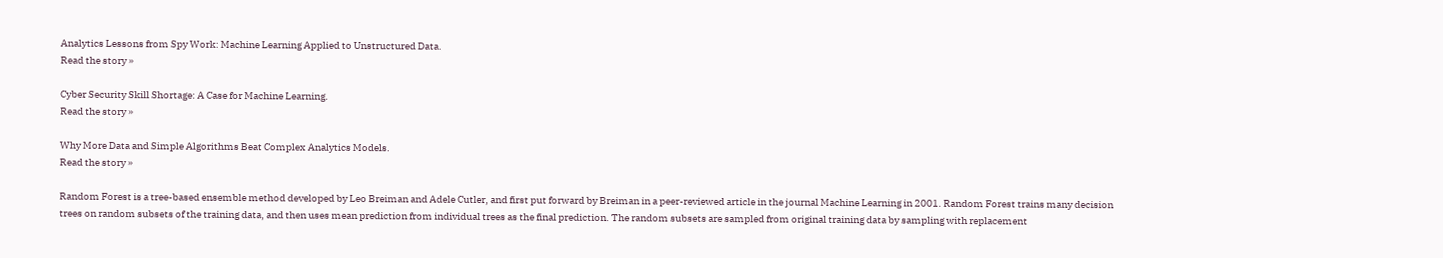Analytics Lessons from Spy Work: Machine Learning Applied to Unstructured Data.
Read the story »

Cyber Security Skill Shortage: A Case for Machine Learning.
Read the story »

Why More Data and Simple Algorithms Beat Complex Analytics Models.
Read the story »

Random Forest is a tree-based ensemble method developed by Leo Breiman and Adele Cutler, and first put forward by Breiman in a peer-reviewed article in the journal Machine Learning in 2001. Random Forest trains many decision trees on random subsets of the training data, and then uses mean prediction from individual trees as the final prediction. The random subsets are sampled from original training data by sampling with replacement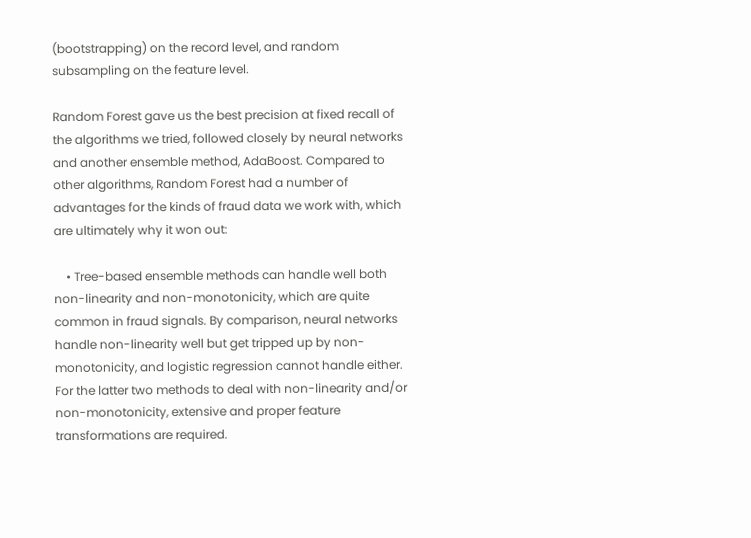(bootstrapping) on the record level, and random subsampling on the feature level.

Random Forest gave us the best precision at fixed recall of the algorithms we tried, followed closely by neural networks and another ensemble method, AdaBoost. Compared to other algorithms, Random Forest had a number of advantages for the kinds of fraud data we work with, which are ultimately why it won out:

    • Tree-based ensemble methods can handle well both non-linearity and non-monotonicity, which are quite common in fraud signals. By comparison, neural networks handle non-linearity well but get tripped up by non-monotonicity, and logistic regression cannot handle either. For the latter two methods to deal with non-linearity and/or non-monotonicity, extensive and proper feature transformations are required.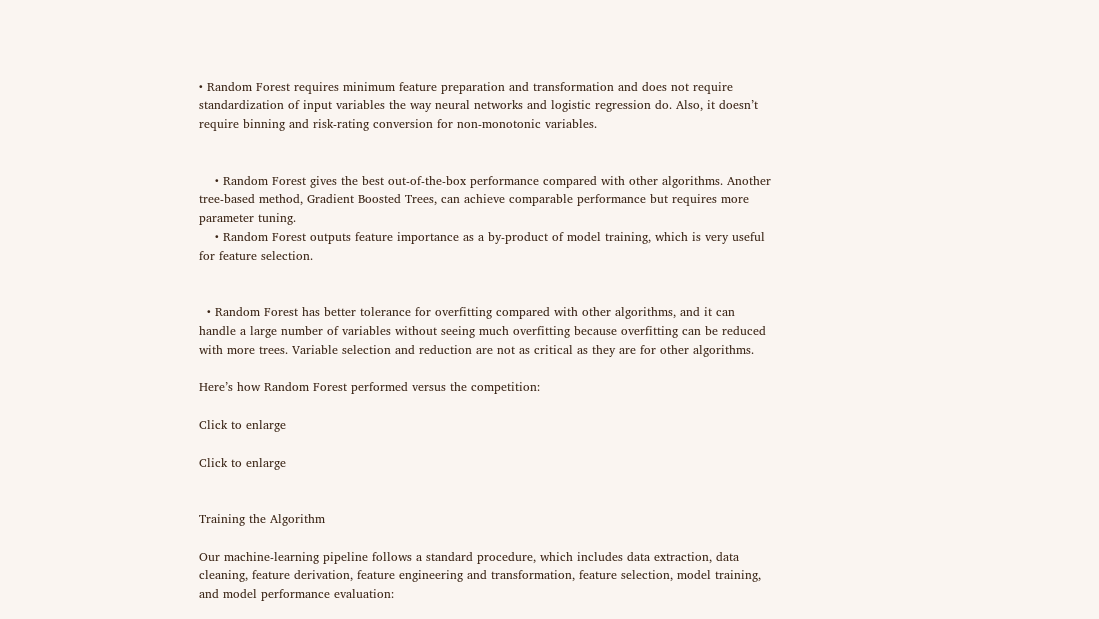• Random Forest requires minimum feature preparation and transformation and does not require standardization of input variables the way neural networks and logistic regression do. Also, it doesn’t require binning and risk-rating conversion for non-monotonic variables.


    • Random Forest gives the best out-of-the-box performance compared with other algorithms. Another tree-based method, Gradient Boosted Trees, can achieve comparable performance but requires more parameter tuning.
    • Random Forest outputs feature importance as a by-product of model training, which is very useful for feature selection.


  • Random Forest has better tolerance for overfitting compared with other algorithms, and it can handle a large number of variables without seeing much overfitting because overfitting can be reduced with more trees. Variable selection and reduction are not as critical as they are for other algorithms.

Here’s how Random Forest performed versus the competition:

Click to enlarge

Click to enlarge


Training the Algorithm

Our machine-learning pipeline follows a standard procedure, which includes data extraction, data cleaning, feature derivation, feature engineering and transformation, feature selection, model training, and model performance evaluation: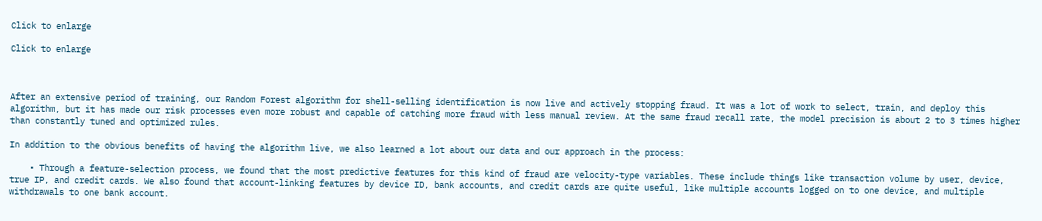Click to enlarge

Click to enlarge



After an extensive period of training, our Random Forest algorithm for shell-selling identification is now live and actively stopping fraud. It was a lot of work to select, train, and deploy this algorithm, but it has made our risk processes even more robust and capable of catching more fraud with less manual review. At the same fraud recall rate, the model precision is about 2 to 3 times higher than constantly tuned and optimized rules.

In addition to the obvious benefits of having the algorithm live, we also learned a lot about our data and our approach in the process:

    • Through a feature-selection process, we found that the most predictive features for this kind of fraud are velocity-type variables. These include things like transaction volume by user, device, true IP, and credit cards. We also found that account-linking features by device ID, bank accounts, and credit cards are quite useful, like multiple accounts logged on to one device, and multiple withdrawals to one bank account.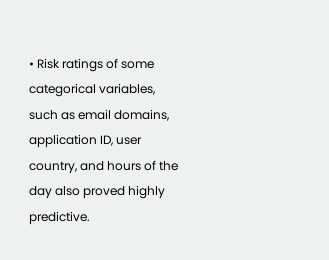• Risk ratings of some categorical variables, such as email domains, application ID, user country, and hours of the day also proved highly predictive.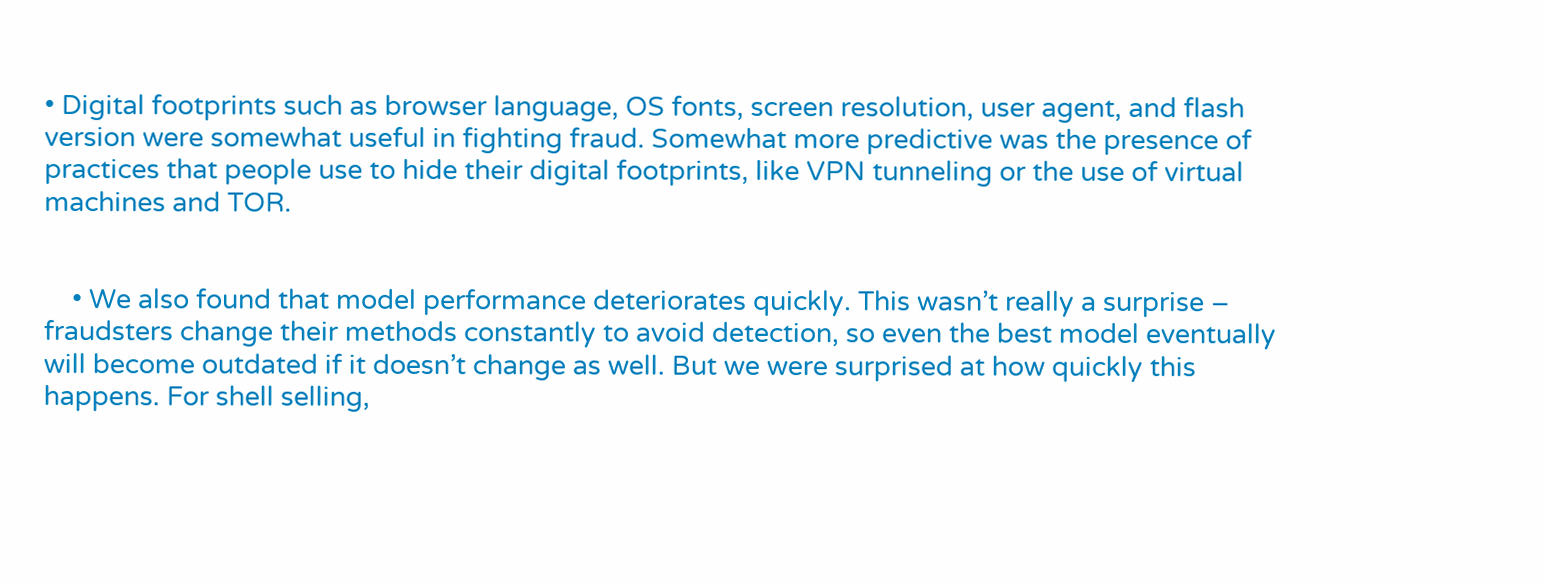• Digital footprints such as browser language, OS fonts, screen resolution, user agent, and flash version were somewhat useful in fighting fraud. Somewhat more predictive was the presence of practices that people use to hide their digital footprints, like VPN tunneling or the use of virtual machines and TOR.


    • We also found that model performance deteriorates quickly. This wasn’t really a surprise –  fraudsters change their methods constantly to avoid detection, so even the best model eventually will become outdated if it doesn’t change as well. But we were surprised at how quickly this happens. For shell selling,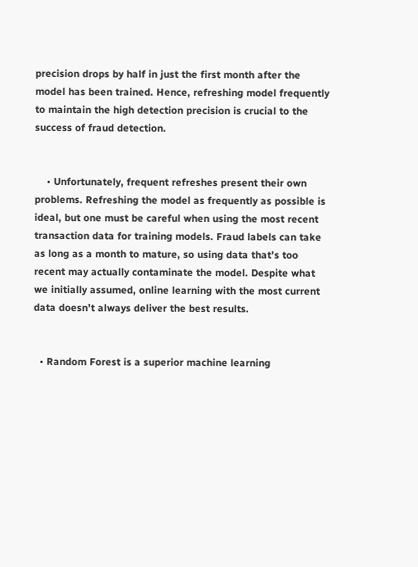precision drops by half in just the first month after the model has been trained. Hence, refreshing model frequently to maintain the high detection precision is crucial to the success of fraud detection.


    • Unfortunately, frequent refreshes present their own problems. Refreshing the model as frequently as possible is ideal, but one must be careful when using the most recent transaction data for training models. Fraud labels can take as long as a month to mature, so using data that’s too recent may actually contaminate the model. Despite what we initially assumed, online learning with the most current data doesn’t always deliver the best results.


  • Random Forest is a superior machine learning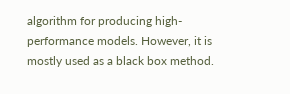algorithm for producing high-performance models. However, it is mostly used as a black box method.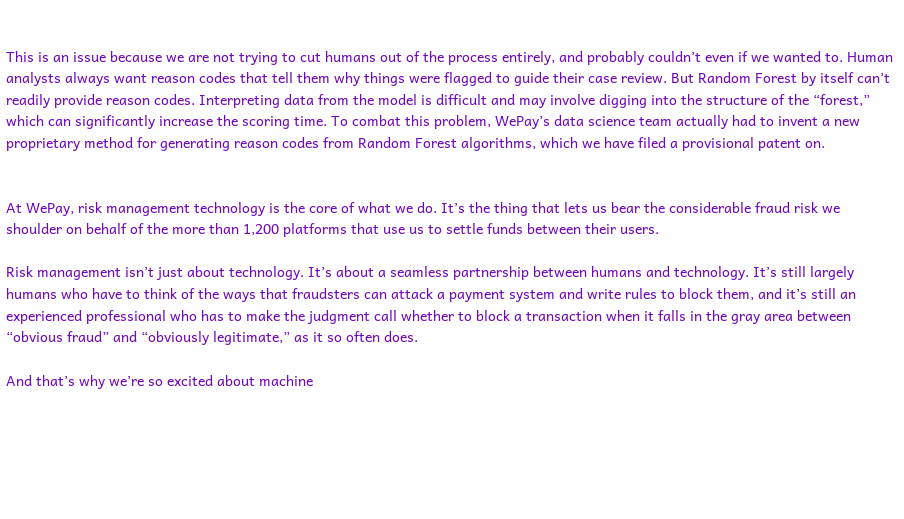This is an issue because we are not trying to cut humans out of the process entirely, and probably couldn’t even if we wanted to. Human analysts always want reason codes that tell them why things were flagged to guide their case review. But Random Forest by itself can’t readily provide reason codes. Interpreting data from the model is difficult and may involve digging into the structure of the “forest,” which can significantly increase the scoring time. To combat this problem, WePay’s data science team actually had to invent a new proprietary method for generating reason codes from Random Forest algorithms, which we have filed a provisional patent on.


At WePay, risk management technology is the core of what we do. It’s the thing that lets us bear the considerable fraud risk we shoulder on behalf of the more than 1,200 platforms that use us to settle funds between their users.

Risk management isn’t just about technology. It’s about a seamless partnership between humans and technology. It’s still largely humans who have to think of the ways that fraudsters can attack a payment system and write rules to block them, and it’s still an experienced professional who has to make the judgment call whether to block a transaction when it falls in the gray area between “obvious fraud” and “obviously legitimate,” as it so often does.

And that’s why we’re so excited about machine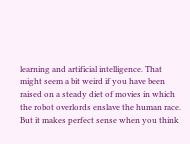learning and artificial intelligence. That might seem a bit weird if you have been raised on a steady diet of movies in which the robot overlords enslave the human race. But it makes perfect sense when you think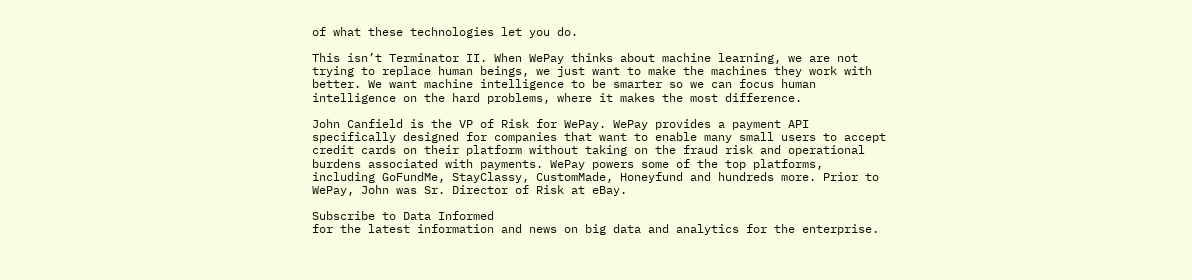of what these technologies let you do.

This isn’t Terminator II. When WePay thinks about machine learning, we are not trying to replace human beings, we just want to make the machines they work with better. We want machine intelligence to be smarter so we can focus human intelligence on the hard problems, where it makes the most difference.

John Canfield is the VP of Risk for WePay. WePay provides a payment API specifically designed for companies that want to enable many small users to accept credit cards on their platform without taking on the fraud risk and operational burdens associated with payments. WePay powers some of the top platforms, including GoFundMe, StayClassy, CustomMade, Honeyfund and hundreds more. Prior to WePay, John was Sr. Director of Risk at eBay.

Subscribe to Data Informed
for the latest information and news on big data and analytics for the enterprise.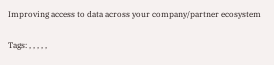Improving access to data across your company/partner ecosystem

Tags: , , , , ,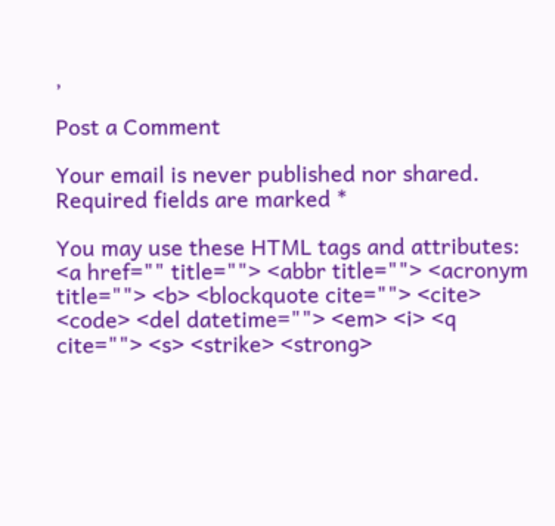,

Post a Comment

Your email is never published nor shared. Required fields are marked *

You may use these HTML tags and attributes: <a href="" title=""> <abbr title=""> <acronym title=""> <b> <blockquote cite=""> <cite> <code> <del datetime=""> <em> <i> <q cite=""> <s> <strike> <strong>